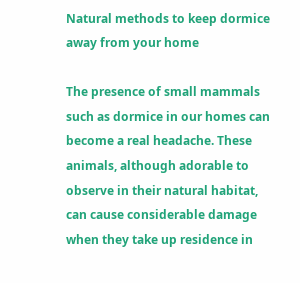Natural methods to keep dormice away from your home

The presence of small mammals such as dormice in our homes can become a real headache. These animals, although adorable to observe in their natural habitat, can cause considerable damage when they take up residence in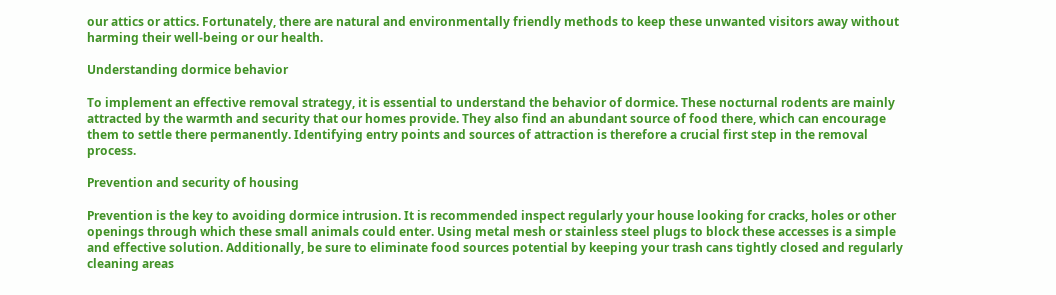our attics or attics. Fortunately, there are natural and environmentally friendly methods to keep these unwanted visitors away without harming their well-being or our health.

Understanding dormice behavior

To implement an effective removal strategy, it is essential to understand the behavior of dormice. These nocturnal rodents are mainly attracted by the warmth and security that our homes provide. They also find an abundant source of food there, which can encourage them to settle there permanently. Identifying entry points and sources of attraction is therefore a crucial first step in the removal process.

Prevention and security of housing

Prevention is the key to avoiding dormice intrusion. It is recommended inspect regularly your house looking for cracks, holes or other openings through which these small animals could enter. Using metal mesh or stainless steel plugs to block these accesses is a simple and effective solution. Additionally, be sure to eliminate food sources potential by keeping your trash cans tightly closed and regularly cleaning areas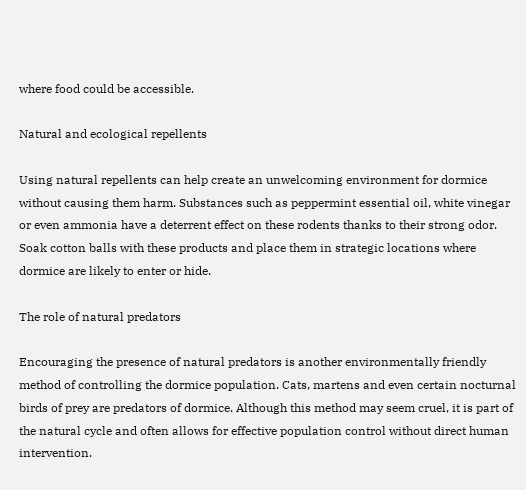where food could be accessible.

Natural and ecological repellents

Using natural repellents can help create an unwelcoming environment for dormice without causing them harm. Substances such as peppermint essential oil, white vinegar or even ammonia have a deterrent effect on these rodents thanks to their strong odor. Soak cotton balls with these products and place them in strategic locations where dormice are likely to enter or hide.

The role of natural predators

Encouraging the presence of natural predators is another environmentally friendly method of controlling the dormice population. Cats, martens and even certain nocturnal birds of prey are predators of dormice. Although this method may seem cruel, it is part of the natural cycle and often allows for effective population control without direct human intervention.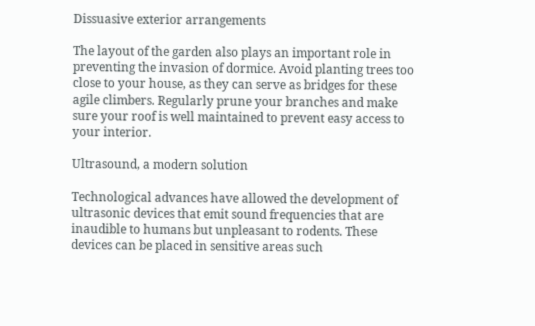Dissuasive exterior arrangements

The layout of the garden also plays an important role in preventing the invasion of dormice. Avoid planting trees too close to your house, as they can serve as bridges for these agile climbers. Regularly prune your branches and make sure your roof is well maintained to prevent easy access to your interior.

Ultrasound, a modern solution

Technological advances have allowed the development of ultrasonic devices that emit sound frequencies that are inaudible to humans but unpleasant to rodents. These devices can be placed in sensitive areas such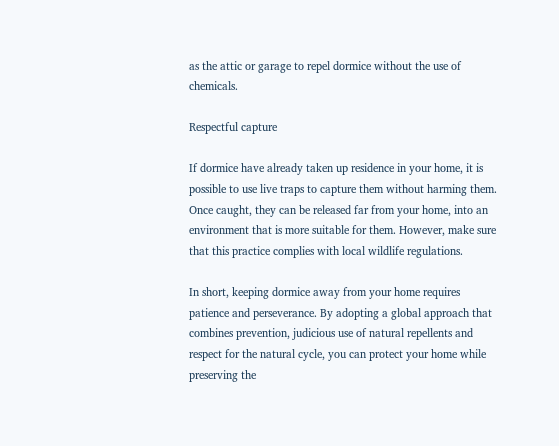as the attic or garage to repel dormice without the use of chemicals.

Respectful capture

If dormice have already taken up residence in your home, it is possible to use live traps to capture them without harming them. Once caught, they can be released far from your home, into an environment that is more suitable for them. However, make sure that this practice complies with local wildlife regulations.

In short, keeping dormice away from your home requires patience and perseverance. By adopting a global approach that combines prevention, judicious use of natural repellents and respect for the natural cycle, you can protect your home while preserving the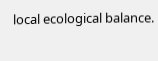local ecological balance.